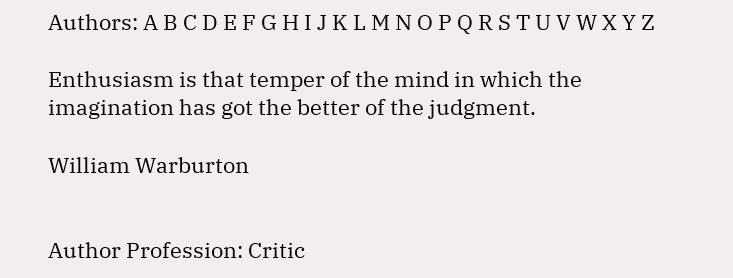Authors: A B C D E F G H I J K L M N O P Q R S T U V W X Y Z

Enthusiasm is that temper of the mind in which the imagination has got the better of the judgment.

William Warburton


Author Profession: Critic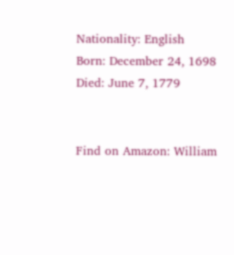Nationality: English
Born: December 24, 1698
Died: June 7, 1779


Find on Amazon: William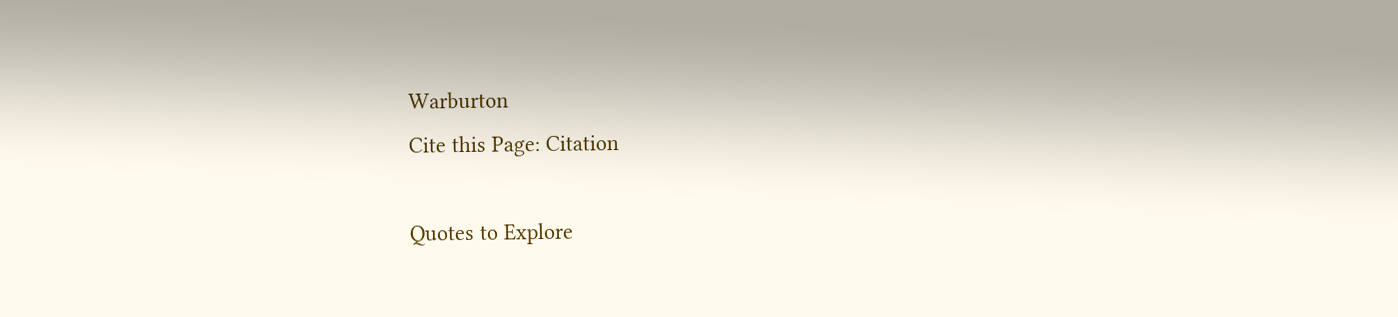Warburton
Cite this Page: Citation

Quotes to Explore